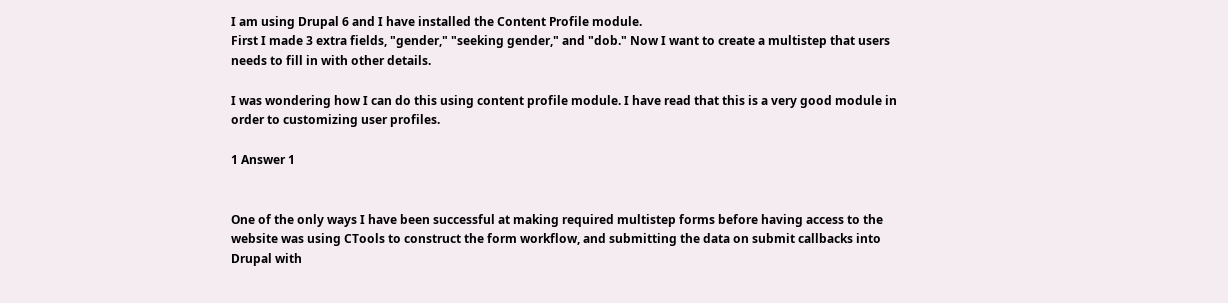I am using Drupal 6 and I have installed the Content Profile module.
First I made 3 extra fields, "gender," "seeking gender," and "dob." Now I want to create a multistep that users needs to fill in with other details.

I was wondering how I can do this using content profile module. I have read that this is a very good module in order to customizing user profiles.

1 Answer 1


One of the only ways I have been successful at making required multistep forms before having access to the website was using CTools to construct the form workflow, and submitting the data on submit callbacks into Drupal with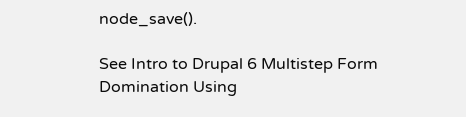node_save().

See Intro to Drupal 6 Multistep Form Domination Using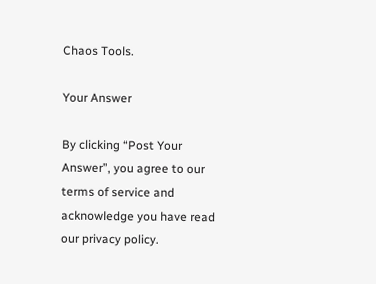Chaos Tools.

Your Answer

By clicking “Post Your Answer”, you agree to our terms of service and acknowledge you have read our privacy policy.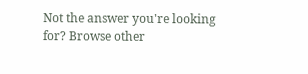Not the answer you're looking for? Browse other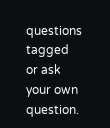questions tagged or ask your own question.